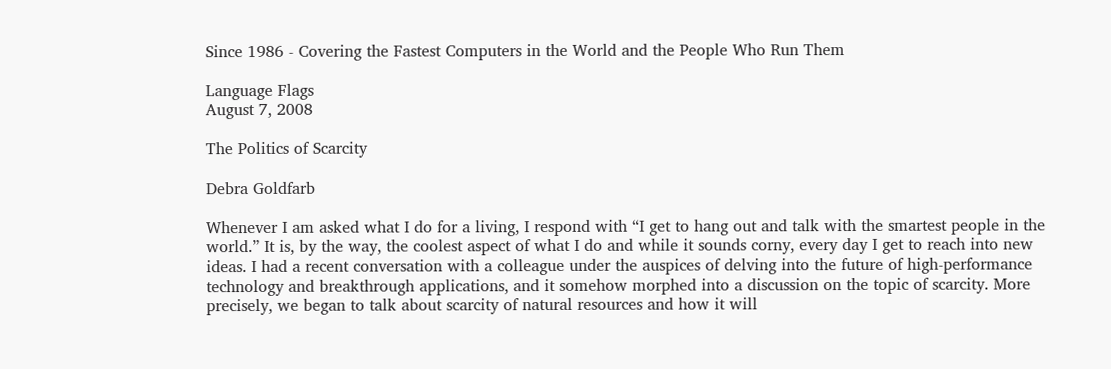Since 1986 - Covering the Fastest Computers in the World and the People Who Run Them

Language Flags
August 7, 2008

The Politics of Scarcity

Debra Goldfarb

Whenever I am asked what I do for a living, I respond with “I get to hang out and talk with the smartest people in the world.” It is, by the way, the coolest aspect of what I do and while it sounds corny, every day I get to reach into new ideas. I had a recent conversation with a colleague under the auspices of delving into the future of high-performance technology and breakthrough applications, and it somehow morphed into a discussion on the topic of scarcity. More precisely, we began to talk about scarcity of natural resources and how it will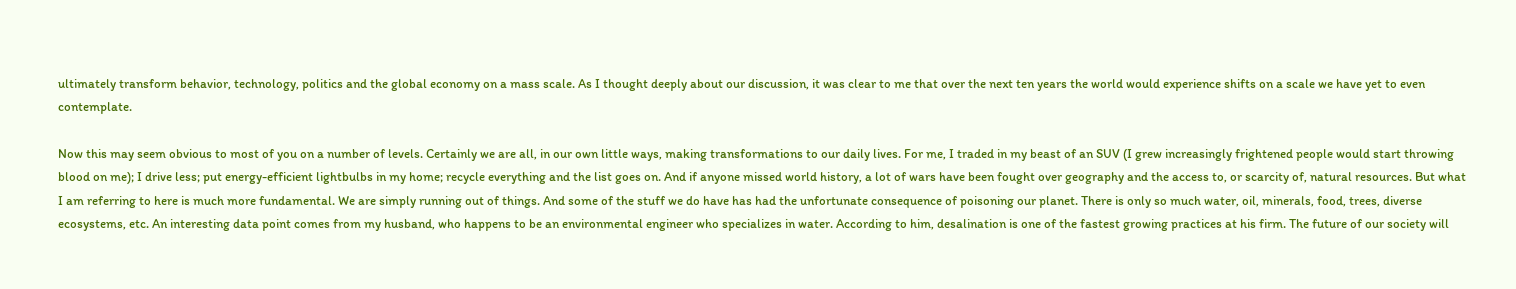ultimately transform behavior, technology, politics and the global economy on a mass scale. As I thought deeply about our discussion, it was clear to me that over the next ten years the world would experience shifts on a scale we have yet to even contemplate.

Now this may seem obvious to most of you on a number of levels. Certainly we are all, in our own little ways, making transformations to our daily lives. For me, I traded in my beast of an SUV (I grew increasingly frightened people would start throwing blood on me); I drive less; put energy-efficient lightbulbs in my home; recycle everything and the list goes on. And if anyone missed world history, a lot of wars have been fought over geography and the access to, or scarcity of, natural resources. But what I am referring to here is much more fundamental. We are simply running out of things. And some of the stuff we do have has had the unfortunate consequence of poisoning our planet. There is only so much water, oil, minerals, food, trees, diverse ecosystems, etc. An interesting data point comes from my husband, who happens to be an environmental engineer who specializes in water. According to him, desalination is one of the fastest growing practices at his firm. The future of our society will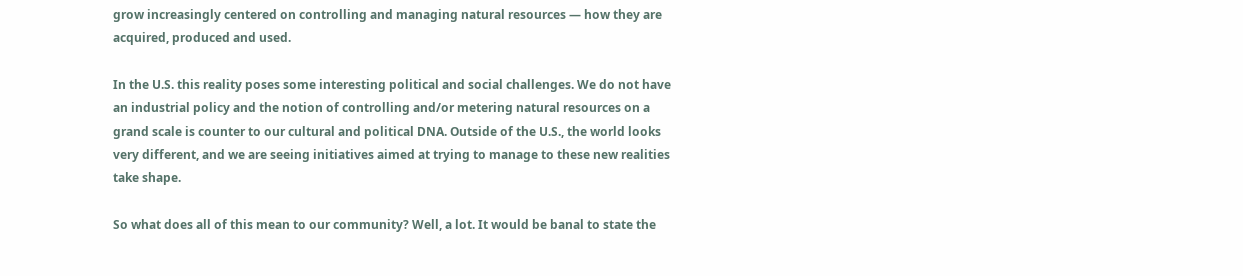grow increasingly centered on controlling and managing natural resources — how they are acquired, produced and used.

In the U.S. this reality poses some interesting political and social challenges. We do not have an industrial policy and the notion of controlling and/or metering natural resources on a grand scale is counter to our cultural and political DNA. Outside of the U.S., the world looks very different, and we are seeing initiatives aimed at trying to manage to these new realities take shape.

So what does all of this mean to our community? Well, a lot. It would be banal to state the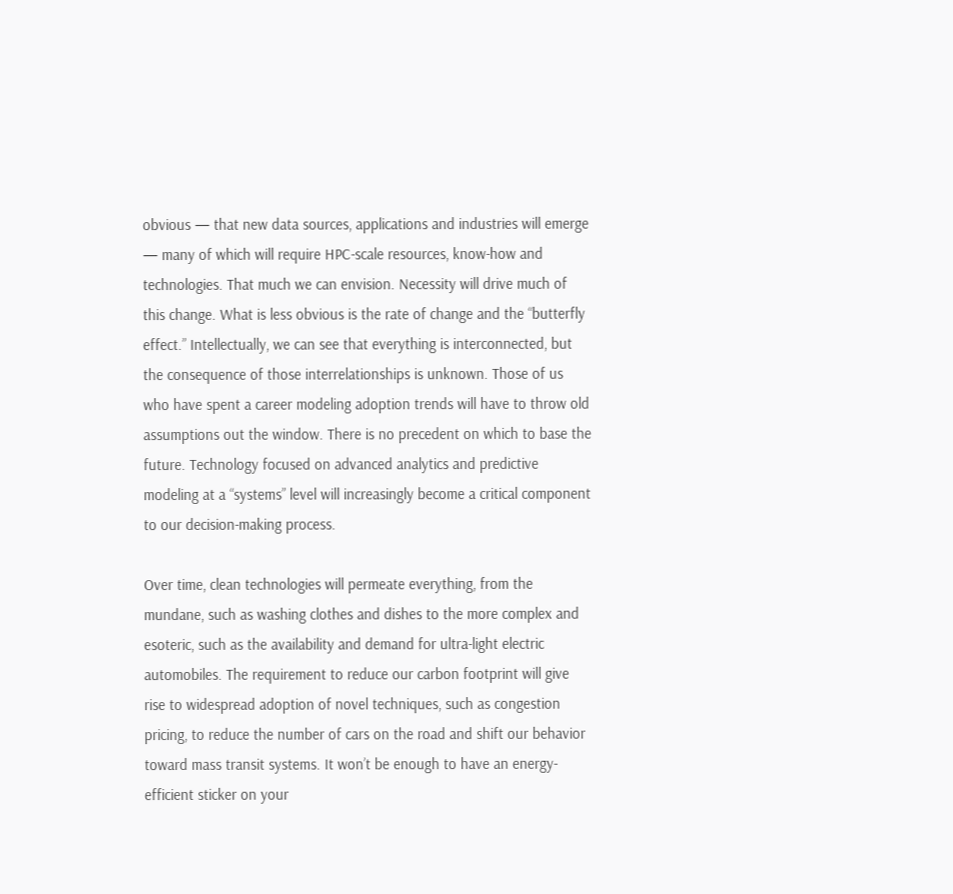obvious — that new data sources, applications and industries will emerge — many of which will require HPC-scale resources, know-how and technologies. That much we can envision. Necessity will drive much of this change. What is less obvious is the rate of change and the “butterfly effect.” Intellectually, we can see that everything is interconnected, but the consequence of those interrelationships is unknown. Those of us who have spent a career modeling adoption trends will have to throw old assumptions out the window. There is no precedent on which to base the future. Technology focused on advanced analytics and predictive modeling at a “systems” level will increasingly become a critical component to our decision-making process.

Over time, clean technologies will permeate everything, from the mundane, such as washing clothes and dishes to the more complex and esoteric, such as the availability and demand for ultra-light electric automobiles. The requirement to reduce our carbon footprint will give rise to widespread adoption of novel techniques, such as congestion pricing, to reduce the number of cars on the road and shift our behavior toward mass transit systems. It won’t be enough to have an energy-efficient sticker on your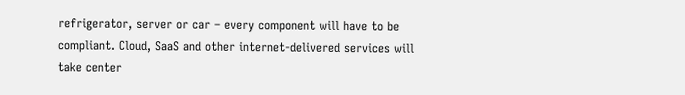refrigerator, server or car – every component will have to be compliant. Cloud, SaaS and other internet-delivered services will take center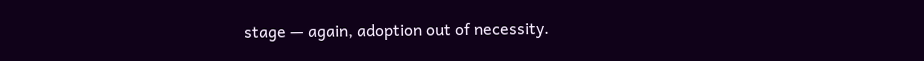stage — again, adoption out of necessity.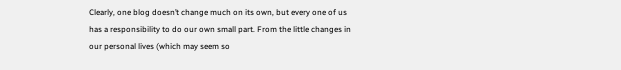Clearly, one blog doesn’t change much on its own, but every one of us has a responsibility to do our own small part. From the little changes in our personal lives (which may seem so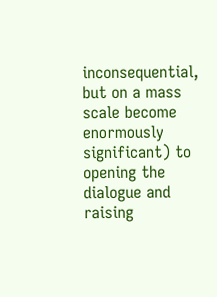inconsequential, but on a mass scale become enormously significant) to opening the dialogue and raising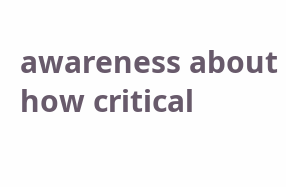awareness about how critical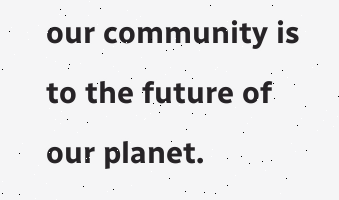our community is to the future of our planet.